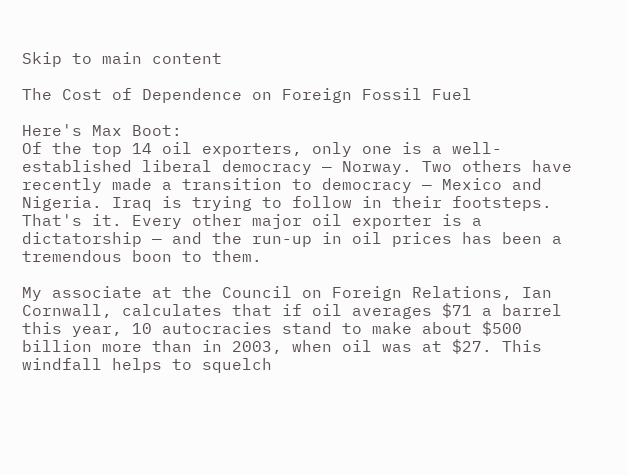Skip to main content

The Cost of Dependence on Foreign Fossil Fuel

Here's Max Boot:
Of the top 14 oil exporters, only one is a well-established liberal democracy — Norway. Two others have recently made a transition to democracy — Mexico and Nigeria. Iraq is trying to follow in their footsteps. That's it. Every other major oil exporter is a dictatorship — and the run-up in oil prices has been a tremendous boon to them.

My associate at the Council on Foreign Relations, Ian Cornwall, calculates that if oil averages $71 a barrel this year, 10 autocracies stand to make about $500 billion more than in 2003, when oil was at $27. This windfall helps to squelch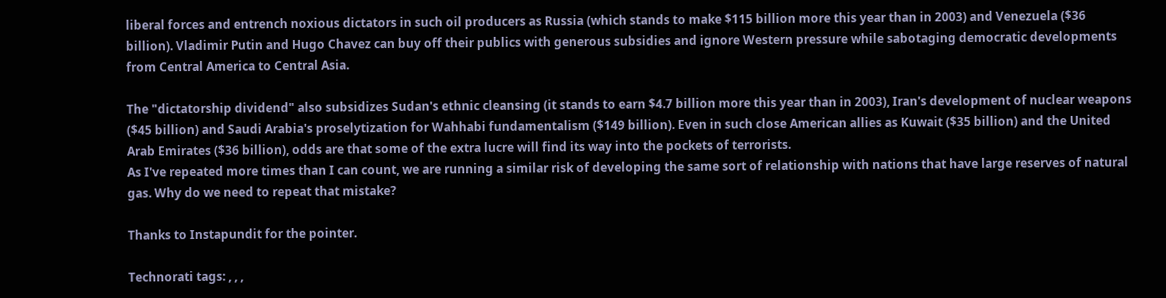liberal forces and entrench noxious dictators in such oil producers as Russia (which stands to make $115 billion more this year than in 2003) and Venezuela ($36 billion). Vladimir Putin and Hugo Chavez can buy off their publics with generous subsidies and ignore Western pressure while sabotaging democratic developments from Central America to Central Asia.

The "dictatorship dividend" also subsidizes Sudan's ethnic cleansing (it stands to earn $4.7 billion more this year than in 2003), Iran's development of nuclear weapons ($45 billion) and Saudi Arabia's proselytization for Wahhabi fundamentalism ($149 billion). Even in such close American allies as Kuwait ($35 billion) and the United Arab Emirates ($36 billion), odds are that some of the extra lucre will find its way into the pockets of terrorists.
As I've repeated more times than I can count, we are running a similar risk of developing the same sort of relationship with nations that have large reserves of natural gas. Why do we need to repeat that mistake?

Thanks to Instapundit for the pointer.

Technorati tags: , , ,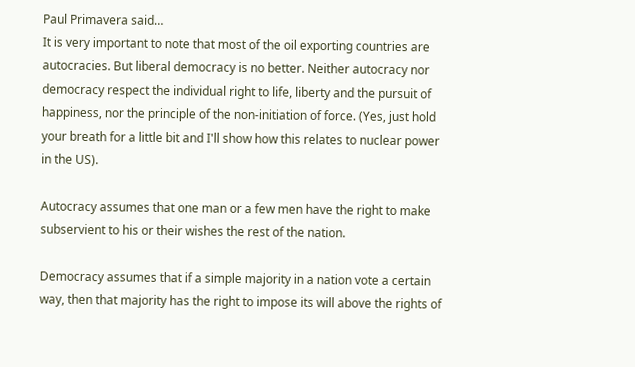Paul Primavera said…
It is very important to note that most of the oil exporting countries are autocracies. But liberal democracy is no better. Neither autocracy nor democracy respect the individual right to life, liberty and the pursuit of happiness, nor the principle of the non-initiation of force. (Yes, just hold your breath for a little bit and I'll show how this relates to nuclear power in the US).

Autocracy assumes that one man or a few men have the right to make subservient to his or their wishes the rest of the nation.

Democracy assumes that if a simple majority in a nation vote a certain way, then that majority has the right to impose its will above the rights of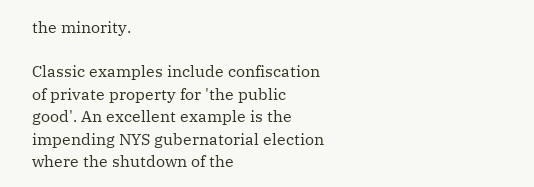the minority.

Classic examples include confiscation of private property for 'the public good'. An excellent example is the impending NYS gubernatorial election where the shutdown of the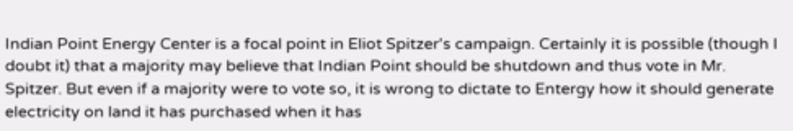Indian Point Energy Center is a focal point in Eliot Spitzer's campaign. Certainly it is possible (though I doubt it) that a majority may believe that Indian Point should be shutdown and thus vote in Mr. Spitzer. But even if a majority were to vote so, it is wrong to dictate to Entergy how it should generate electricity on land it has purchased when it has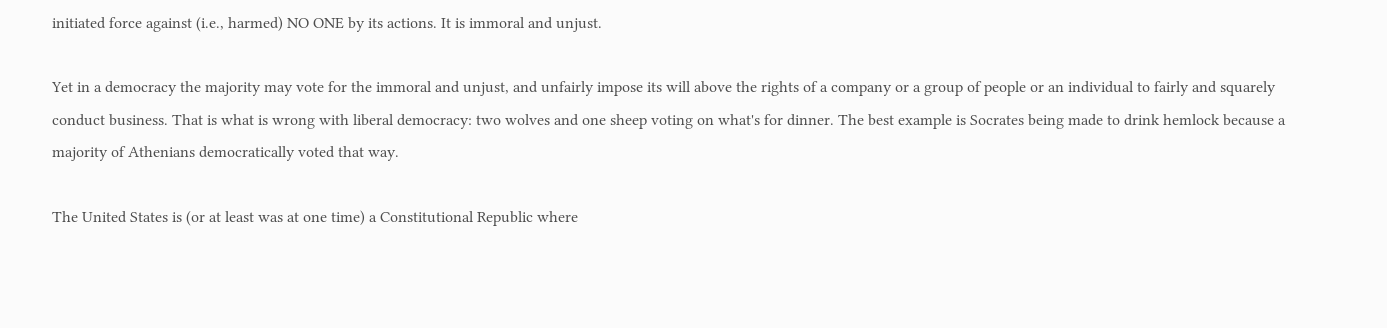initiated force against (i.e., harmed) NO ONE by its actions. It is immoral and unjust.

Yet in a democracy the majority may vote for the immoral and unjust, and unfairly impose its will above the rights of a company or a group of people or an individual to fairly and squarely conduct business. That is what is wrong with liberal democracy: two wolves and one sheep voting on what's for dinner. The best example is Socrates being made to drink hemlock because a majority of Athenians democratically voted that way.

The United States is (or at least was at one time) a Constitutional Republic where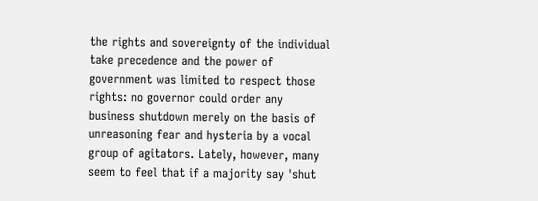the rights and sovereignty of the individual take precedence and the power of government was limited to respect those rights: no governor could order any business shutdown merely on the basis of unreasoning fear and hysteria by a vocal group of agitators. Lately, however, many seem to feel that if a majority say 'shut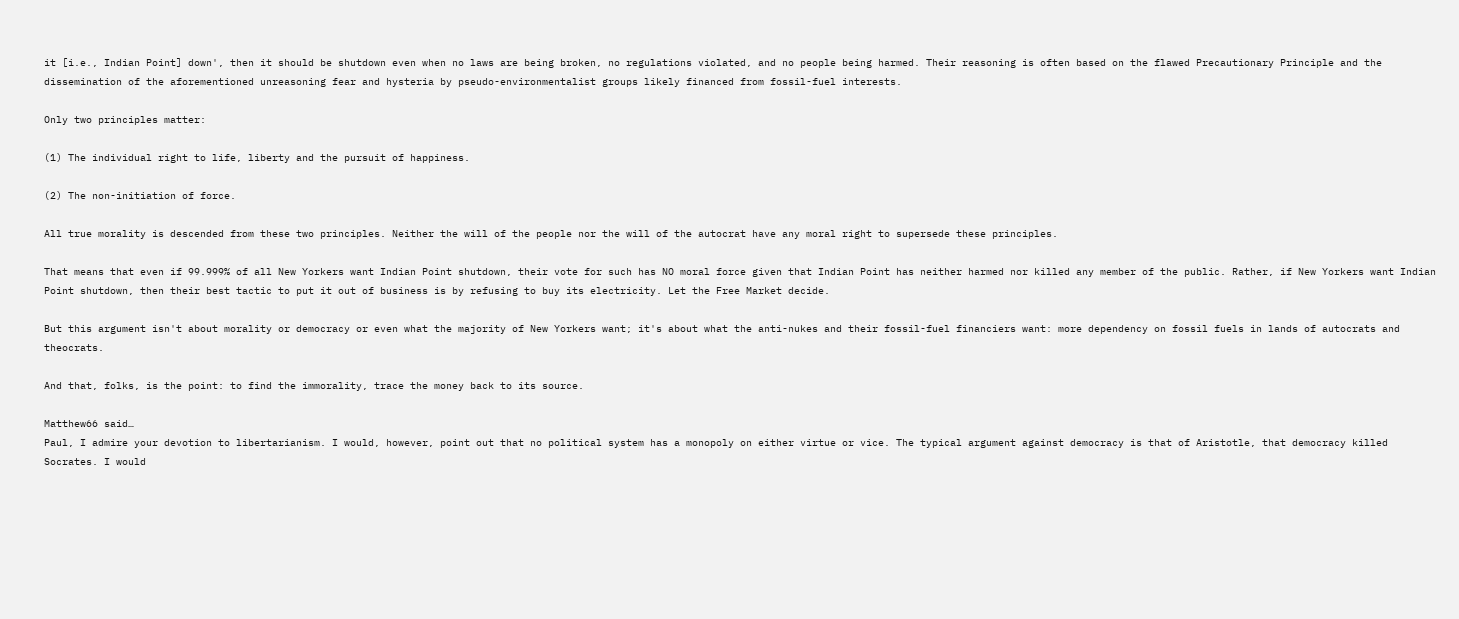it [i.e., Indian Point] down', then it should be shutdown even when no laws are being broken, no regulations violated, and no people being harmed. Their reasoning is often based on the flawed Precautionary Principle and the dissemination of the aforementioned unreasoning fear and hysteria by pseudo-environmentalist groups likely financed from fossil-fuel interests.

Only two principles matter:

(1) The individual right to life, liberty and the pursuit of happiness.

(2) The non-initiation of force.

All true morality is descended from these two principles. Neither the will of the people nor the will of the autocrat have any moral right to supersede these principles.

That means that even if 99.999% of all New Yorkers want Indian Point shutdown, their vote for such has NO moral force given that Indian Point has neither harmed nor killed any member of the public. Rather, if New Yorkers want Indian Point shutdown, then their best tactic to put it out of business is by refusing to buy its electricity. Let the Free Market decide.

But this argument isn't about morality or democracy or even what the majority of New Yorkers want; it's about what the anti-nukes and their fossil-fuel financiers want: more dependency on fossil fuels in lands of autocrats and theocrats.

And that, folks, is the point: to find the immorality, trace the money back to its source.

Matthew66 said…
Paul, I admire your devotion to libertarianism. I would, however, point out that no political system has a monopoly on either virtue or vice. The typical argument against democracy is that of Aristotle, that democracy killed Socrates. I would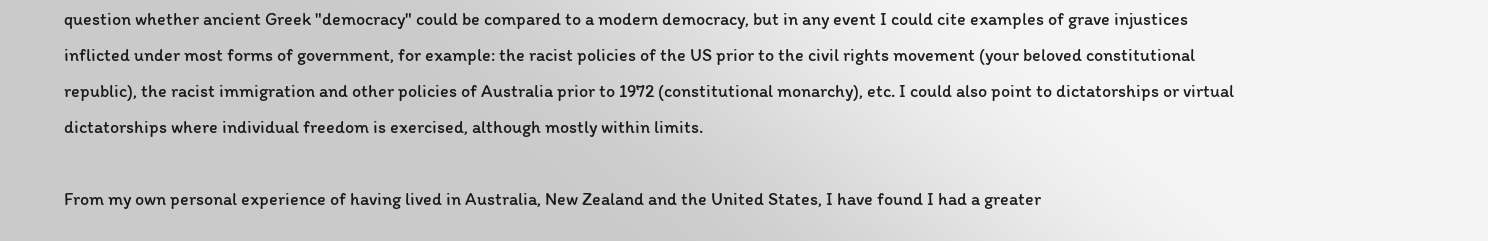question whether ancient Greek "democracy" could be compared to a modern democracy, but in any event I could cite examples of grave injustices inflicted under most forms of government, for example: the racist policies of the US prior to the civil rights movement (your beloved constitutional republic), the racist immigration and other policies of Australia prior to 1972 (constitutional monarchy), etc. I could also point to dictatorships or virtual dictatorships where individual freedom is exercised, although mostly within limits.

From my own personal experience of having lived in Australia, New Zealand and the United States, I have found I had a greater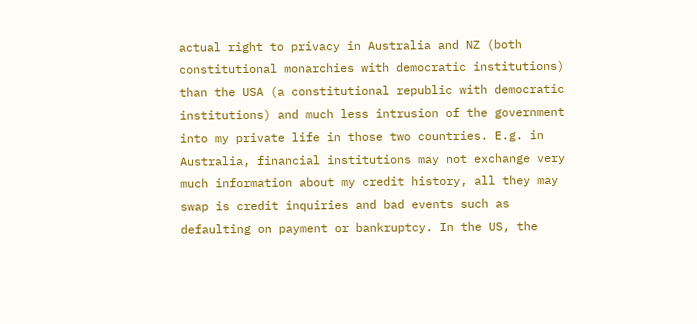actual right to privacy in Australia and NZ (both constitutional monarchies with democratic institutions) than the USA (a constitutional republic with democratic institutions) and much less intrusion of the government into my private life in those two countries. E.g. in Australia, financial institutions may not exchange very much information about my credit history, all they may swap is credit inquiries and bad events such as defaulting on payment or bankruptcy. In the US, the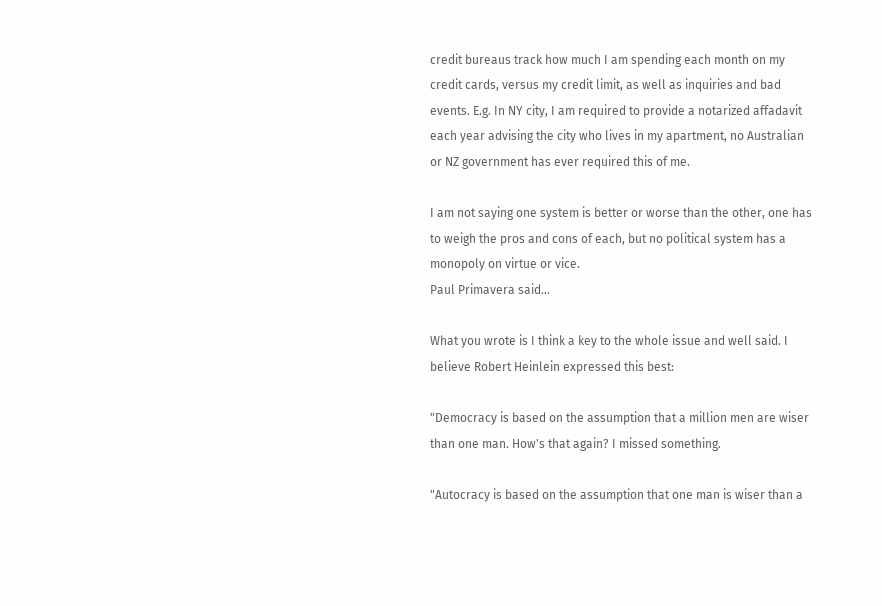credit bureaus track how much I am spending each month on my credit cards, versus my credit limit, as well as inquiries and bad events. E.g. In NY city, I am required to provide a notarized affadavit each year advising the city who lives in my apartment, no Australian or NZ government has ever required this of me.

I am not saying one system is better or worse than the other, one has to weigh the pros and cons of each, but no political system has a monopoly on virtue or vice.
Paul Primavera said…

What you wrote is I think a key to the whole issue and well said. I believe Robert Heinlein expressed this best:

"Democracy is based on the assumption that a million men are wiser than one man. How's that again? I missed something.

"Autocracy is based on the assumption that one man is wiser than a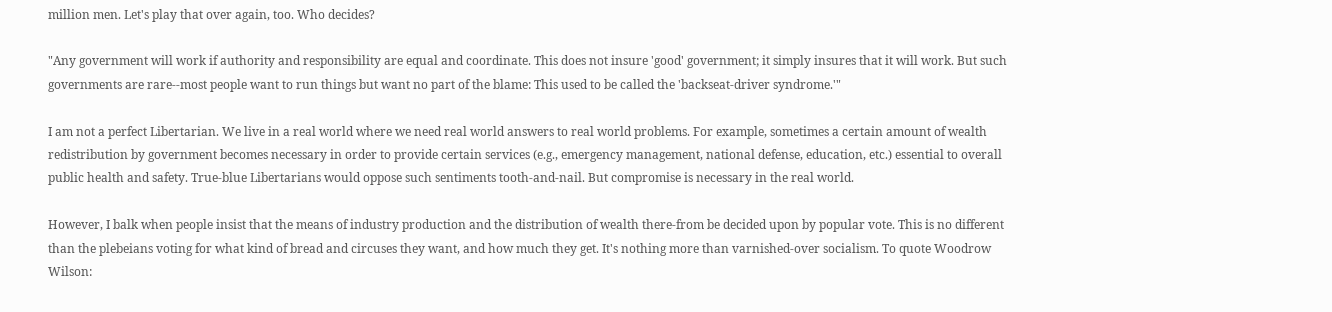million men. Let's play that over again, too. Who decides?

"Any government will work if authority and responsibility are equal and coordinate. This does not insure 'good' government; it simply insures that it will work. But such governments are rare--most people want to run things but want no part of the blame: This used to be called the 'backseat-driver syndrome.'"

I am not a perfect Libertarian. We live in a real world where we need real world answers to real world problems. For example, sometimes a certain amount of wealth redistribution by government becomes necessary in order to provide certain services (e.g., emergency management, national defense, education, etc.) essential to overall public health and safety. True-blue Libertarians would oppose such sentiments tooth-and-nail. But compromise is necessary in the real world.

However, I balk when people insist that the means of industry production and the distribution of wealth there-from be decided upon by popular vote. This is no different than the plebeians voting for what kind of bread and circuses they want, and how much they get. It's nothing more than varnished-over socialism. To quote Woodrow Wilson: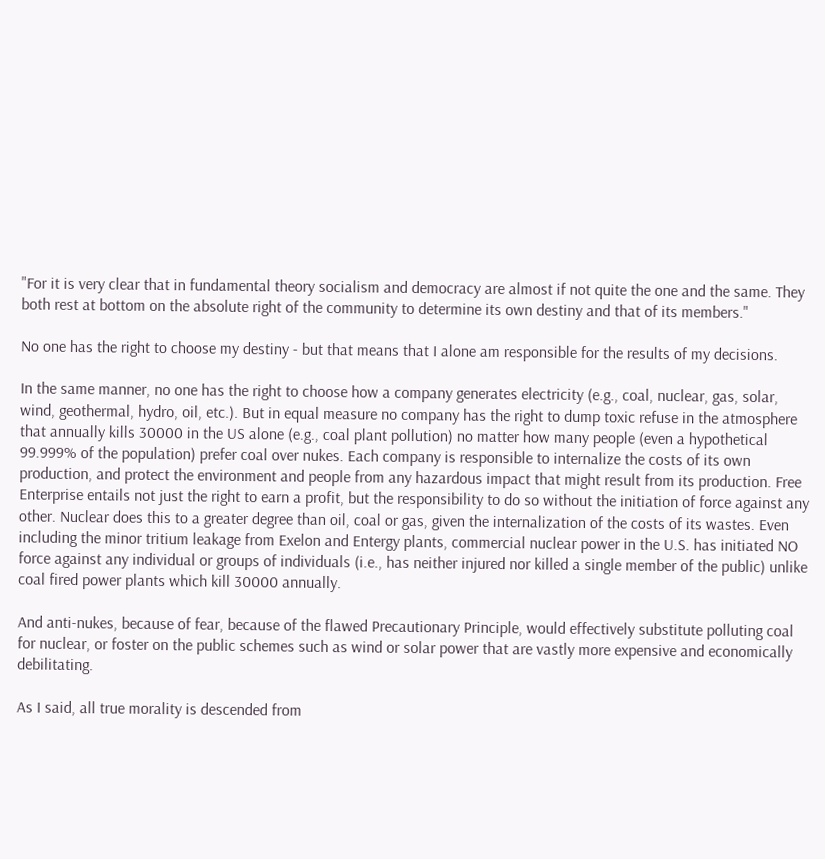"For it is very clear that in fundamental theory socialism and democracy are almost if not quite the one and the same. They both rest at bottom on the absolute right of the community to determine its own destiny and that of its members."

No one has the right to choose my destiny - but that means that I alone am responsible for the results of my decisions.

In the same manner, no one has the right to choose how a company generates electricity (e.g., coal, nuclear, gas, solar, wind, geothermal, hydro, oil, etc.). But in equal measure no company has the right to dump toxic refuse in the atmosphere that annually kills 30000 in the US alone (e.g., coal plant pollution) no matter how many people (even a hypothetical 99.999% of the population) prefer coal over nukes. Each company is responsible to internalize the costs of its own production, and protect the environment and people from any hazardous impact that might result from its production. Free Enterprise entails not just the right to earn a profit, but the responsibility to do so without the initiation of force against any other. Nuclear does this to a greater degree than oil, coal or gas, given the internalization of the costs of its wastes. Even including the minor tritium leakage from Exelon and Entergy plants, commercial nuclear power in the U.S. has initiated NO force against any individual or groups of individuals (i.e., has neither injured nor killed a single member of the public) unlike coal fired power plants which kill 30000 annually.

And anti-nukes, because of fear, because of the flawed Precautionary Principle, would effectively substitute polluting coal for nuclear, or foster on the public schemes such as wind or solar power that are vastly more expensive and economically debilitating.

As I said, all true morality is descended from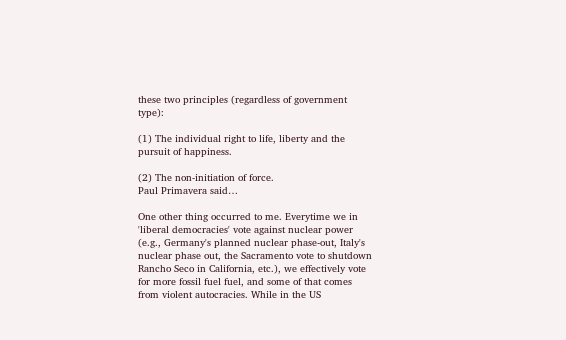these two principles (regardless of government type):

(1) The individual right to life, liberty and the pursuit of happiness.

(2) The non-initiation of force.
Paul Primavera said…

One other thing occurred to me. Everytime we in 'liberal democracies' vote against nuclear power (e.g., Germany's planned nuclear phase-out, Italy's nuclear phase out, the Sacramento vote to shutdown Rancho Seco in California, etc.), we effectively vote for more fossil fuel fuel, and some of that comes from violent autocracies. While in the US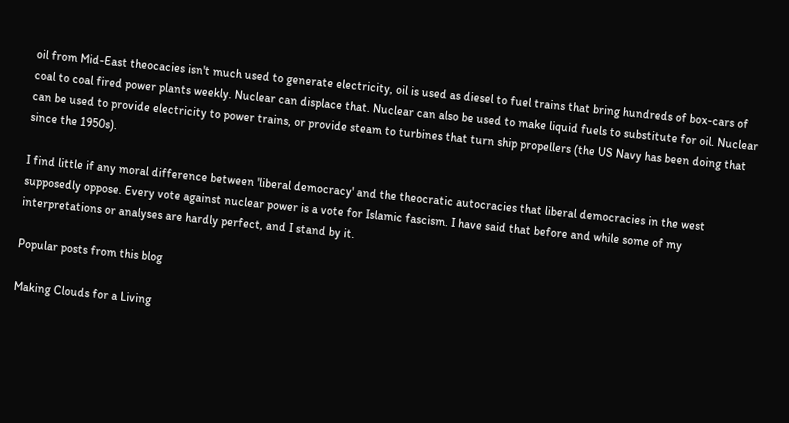oil from Mid-East theocacies isn't much used to generate electricity, oil is used as diesel to fuel trains that bring hundreds of box-cars of coal to coal fired power plants weekly. Nuclear can displace that. Nuclear can also be used to make liquid fuels to substitute for oil. Nuclear can be used to provide electricity to power trains, or provide steam to turbines that turn ship propellers (the US Navy has been doing that since the 1950s).

I find little if any moral difference between 'liberal democracy' and the theocratic autocracies that liberal democracies in the west supposedly oppose. Every vote against nuclear power is a vote for Islamic fascism. I have said that before and while some of my interpretations or analyses are hardly perfect, and I stand by it.

Popular posts from this blog

Making Clouds for a Living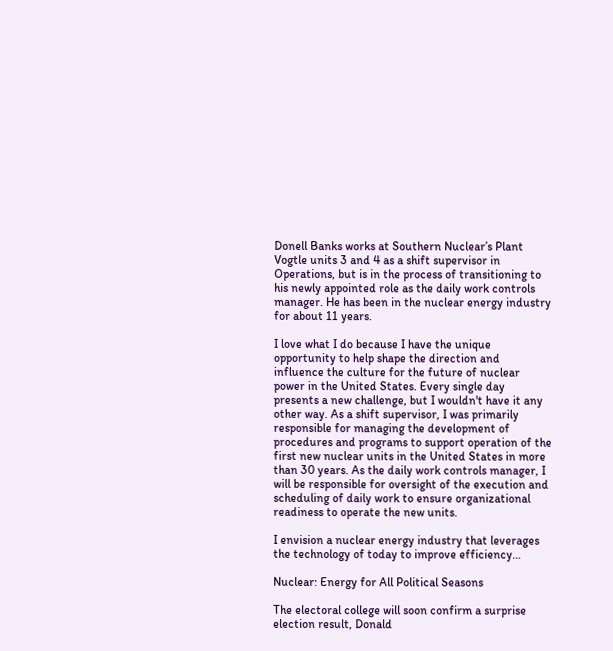Donell Banks works at Southern Nuclear’s Plant Vogtle units 3 and 4 as a shift supervisor in Operations, but is in the process of transitioning to his newly appointed role as the daily work controls manager. He has been in the nuclear energy industry for about 11 years.

I love what I do because I have the unique opportunity to help shape the direction and influence the culture for the future of nuclear power in the United States. Every single day presents a new challenge, but I wouldn't have it any other way. As a shift supervisor, I was primarily responsible for managing the development of procedures and programs to support operation of the first new nuclear units in the United States in more than 30 years. As the daily work controls manager, I will be responsible for oversight of the execution and scheduling of daily work to ensure organizational readiness to operate the new units.

I envision a nuclear energy industry that leverages the technology of today to improve efficiency…

Nuclear: Energy for All Political Seasons

The electoral college will soon confirm a surprise election result, Donald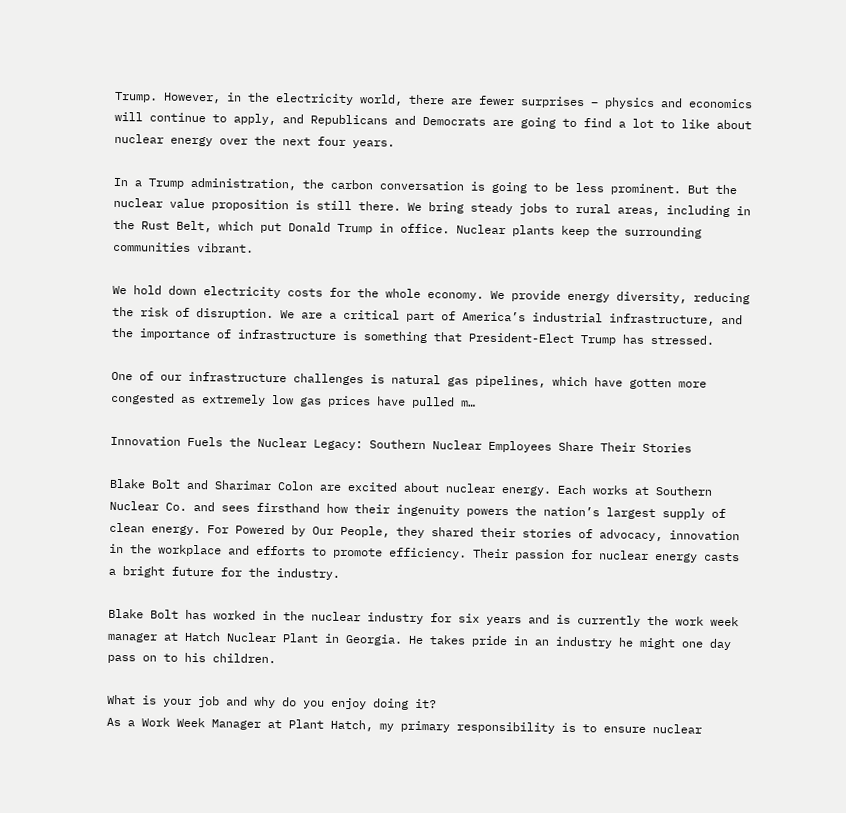Trump. However, in the electricity world, there are fewer surprises – physics and economics will continue to apply, and Republicans and Democrats are going to find a lot to like about nuclear energy over the next four years.

In a Trump administration, the carbon conversation is going to be less prominent. But the nuclear value proposition is still there. We bring steady jobs to rural areas, including in the Rust Belt, which put Donald Trump in office. Nuclear plants keep the surrounding communities vibrant.

We hold down electricity costs for the whole economy. We provide energy diversity, reducing the risk of disruption. We are a critical part of America’s industrial infrastructure, and the importance of infrastructure is something that President-Elect Trump has stressed.

One of our infrastructure challenges is natural gas pipelines, which have gotten more congested as extremely low gas prices have pulled m…

Innovation Fuels the Nuclear Legacy: Southern Nuclear Employees Share Their Stories

Blake Bolt and Sharimar Colon are excited about nuclear energy. Each works at Southern Nuclear Co. and sees firsthand how their ingenuity powers the nation’s largest supply of clean energy. For Powered by Our People, they shared their stories of advocacy, innovation in the workplace and efforts to promote efficiency. Their passion for nuclear energy casts a bright future for the industry.

Blake Bolt has worked in the nuclear industry for six years and is currently the work week manager at Hatch Nuclear Plant in Georgia. He takes pride in an industry he might one day pass on to his children.

What is your job and why do you enjoy doing it?
As a Work Week Manager at Plant Hatch, my primary responsibility is to ensure nuclear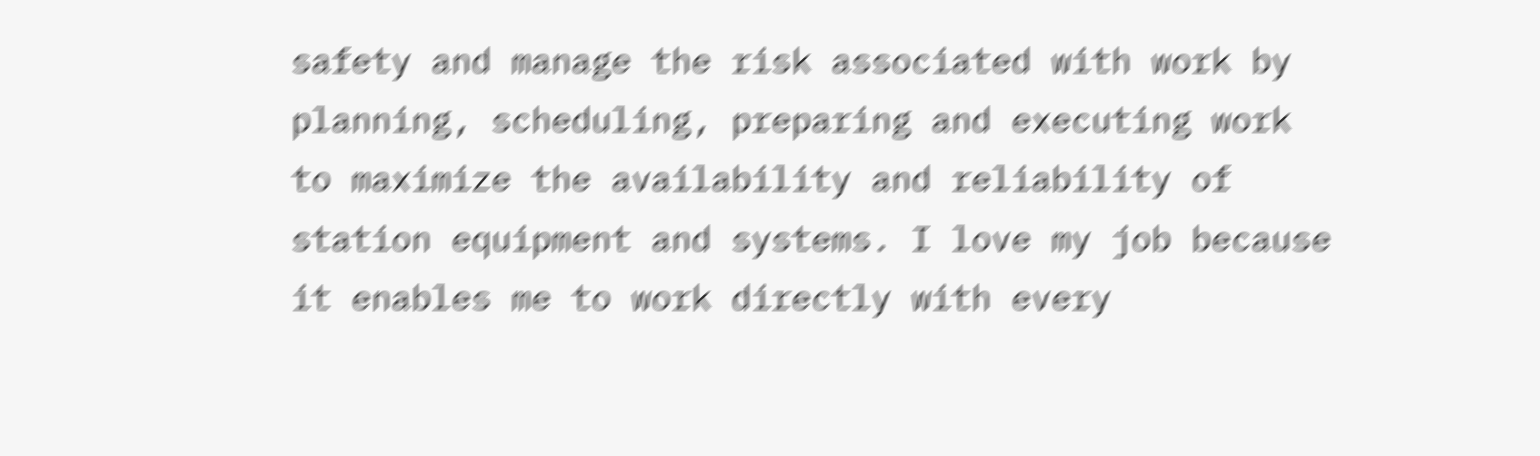safety and manage the risk associated with work by planning, scheduling, preparing and executing work to maximize the availability and reliability of station equipment and systems. I love my job because it enables me to work directly with every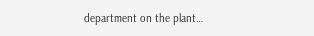department on the plant…